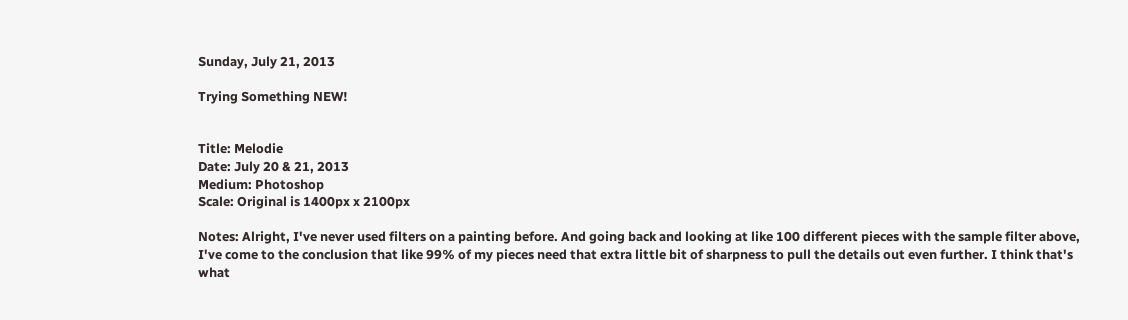Sunday, July 21, 2013

Trying Something NEW!


Title: Melodie
Date: July 20 & 21, 2013
Medium: Photoshop
Scale: Original is 1400px x 2100px

Notes: Alright, I've never used filters on a painting before. And going back and looking at like 100 different pieces with the sample filter above, I've come to the conclusion that like 99% of my pieces need that extra little bit of sharpness to pull the details out even further. I think that's what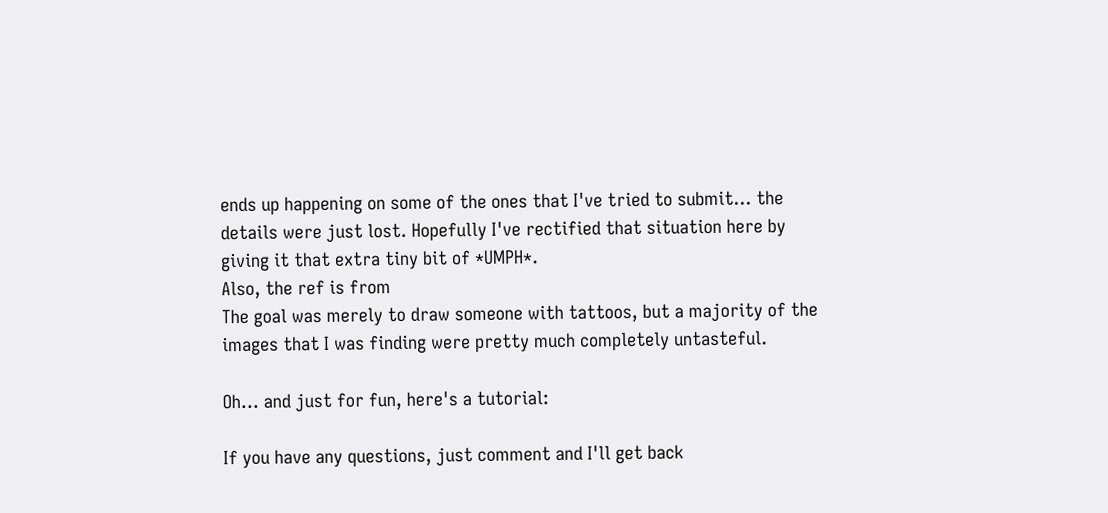ends up happening on some of the ones that I've tried to submit... the details were just lost. Hopefully I've rectified that situation here by giving it that extra tiny bit of *UMPH*.
Also, the ref is from
The goal was merely to draw someone with tattoos, but a majority of the images that I was finding were pretty much completely untasteful.

Oh... and just for fun, here's a tutorial:

If you have any questions, just comment and I'll get back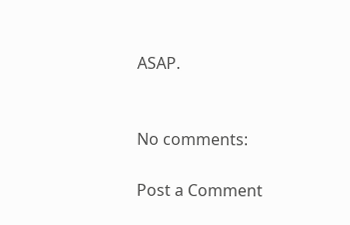ASAP.


No comments:

Post a Comment